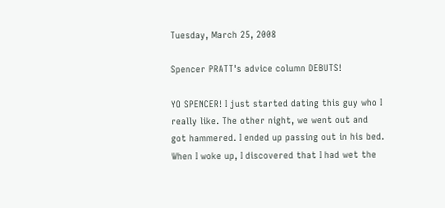Tuesday, March 25, 2008

Spencer PRATT's advice column DEBUTS!

YO SPENCER! I just started dating this guy who I really like. The other night, we went out and got hammered. I ended up passing out in his bed. When I woke up, I discovered that I had wet the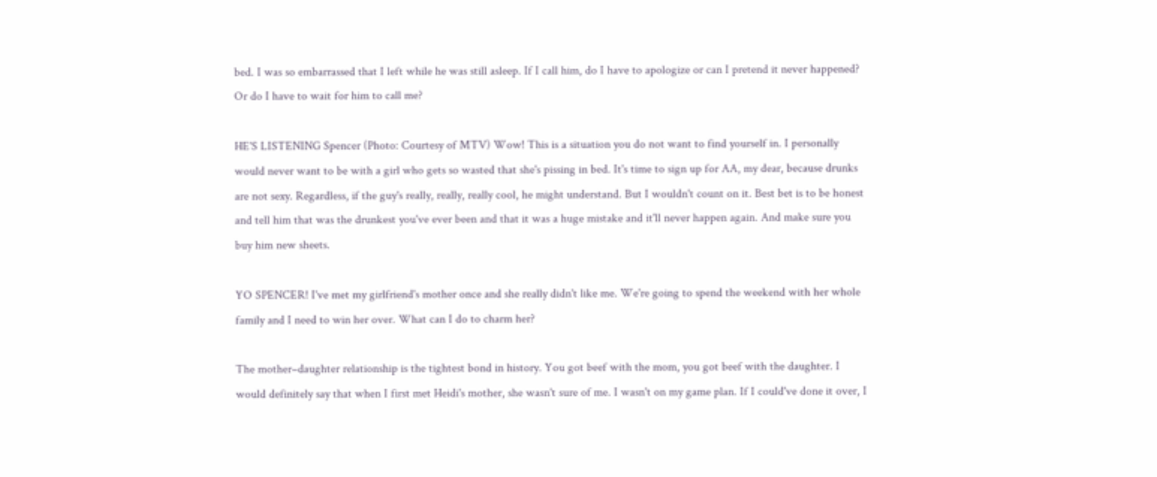bed. I was so embarrassed that I left while he was still asleep. If I call him, do I have to apologize or can I pretend it never happened? Or do I have to wait for him to call me?

HE'S LISTENING Spencer (Photo: Courtesy of MTV) Wow! This is a situation you do not want to find yourself in. I personally would never want to be with a girl who gets so wasted that she's pissing in bed. It's time to sign up for AA, my dear, because drunks are not sexy. Regardless, if the guy's really, really, really cool, he might understand. But I wouldn't count on it. Best bet is to be honest and tell him that was the drunkest you've ever been and that it was a huge mistake and it'll never happen again. And make sure you buy him new sheets.

YO SPENCER! I've met my girlfriend's mother once and she really didn't like me. We're going to spend the weekend with her whole family and I need to win her over. What can I do to charm her?

The mother–daughter relationship is the tightest bond in history. You got beef with the mom, you got beef with the daughter. I would definitely say that when I first met Heidi's mother, she wasn't sure of me. I wasn't on my game plan. If I could've done it over, I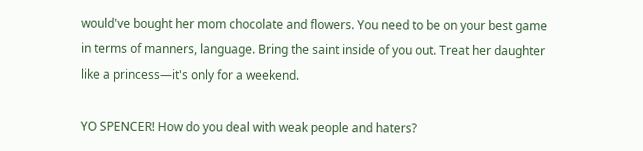would've bought her mom chocolate and flowers. You need to be on your best game in terms of manners, language. Bring the saint inside of you out. Treat her daughter like a princess—it's only for a weekend.

YO SPENCER! How do you deal with weak people and haters?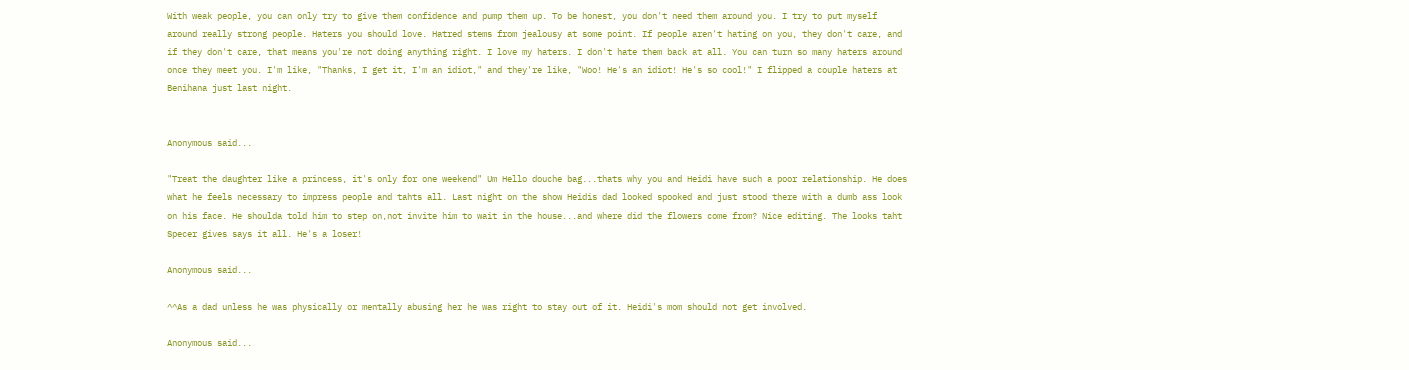With weak people, you can only try to give them confidence and pump them up. To be honest, you don't need them around you. I try to put myself around really strong people. Haters you should love. Hatred stems from jealousy at some point. If people aren't hating on you, they don't care, and if they don't care, that means you're not doing anything right. I love my haters. I don't hate them back at all. You can turn so many haters around once they meet you. I'm like, "Thanks, I get it, I'm an idiot," and they're like, "Woo! He's an idiot! He's so cool!" I flipped a couple haters at Benihana just last night.


Anonymous said...

"Treat the daughter like a princess, it's only for one weekend" Um Hello douche bag...thats why you and Heidi have such a poor relationship. He does what he feels necessary to impress people and tahts all. Last night on the show Heidis dad looked spooked and just stood there with a dumb ass look on his face. He shoulda told him to step on,not invite him to wait in the house...and where did the flowers come from? Nice editing. The looks taht Specer gives says it all. He's a loser!

Anonymous said...

^^As a dad unless he was physically or mentally abusing her he was right to stay out of it. Heidi's mom should not get involved.

Anonymous said...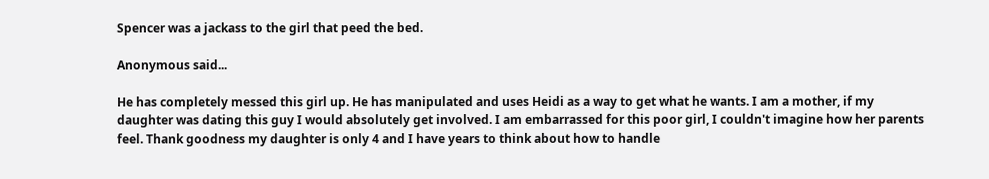Spencer was a jackass to the girl that peed the bed.

Anonymous said...

He has completely messed this girl up. He has manipulated and uses Heidi as a way to get what he wants. I am a mother, if my daughter was dating this guy I would absolutely get involved. I am embarrassed for this poor girl, I couldn't imagine how her parents feel. Thank goodness my daughter is only 4 and I have years to think about how to handle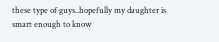these type of guys..hopefully my daughter is smart enough to know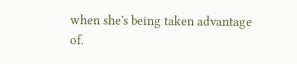when she's being taken advantage of.